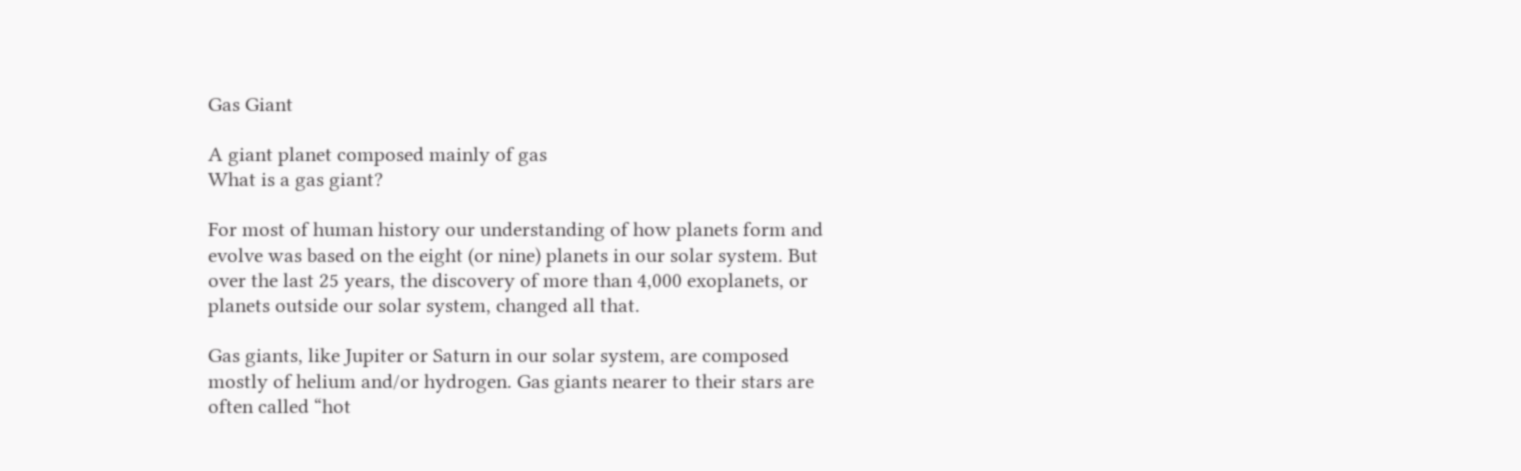Gas Giant

A giant planet composed mainly of gas
What is a gas giant?

For most of human history our understanding of how planets form and evolve was based on the eight (or nine) planets in our solar system. But over the last 25 years, the discovery of more than 4,000 exoplanets, or planets outside our solar system, changed all that.

Gas giants, like Jupiter or Saturn in our solar system, are composed mostly of helium and/or hydrogen. Gas giants nearer to their stars are often called “hot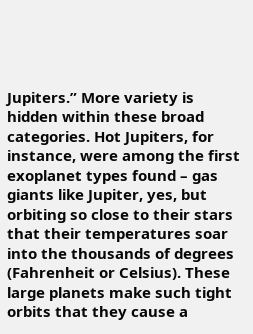Jupiters.” More variety is hidden within these broad categories. Hot Jupiters, for instance, were among the first exoplanet types found – gas giants like Jupiter, yes, but orbiting so close to their stars that their temperatures soar into the thousands of degrees (Fahrenheit or Celsius). These large planets make such tight orbits that they cause a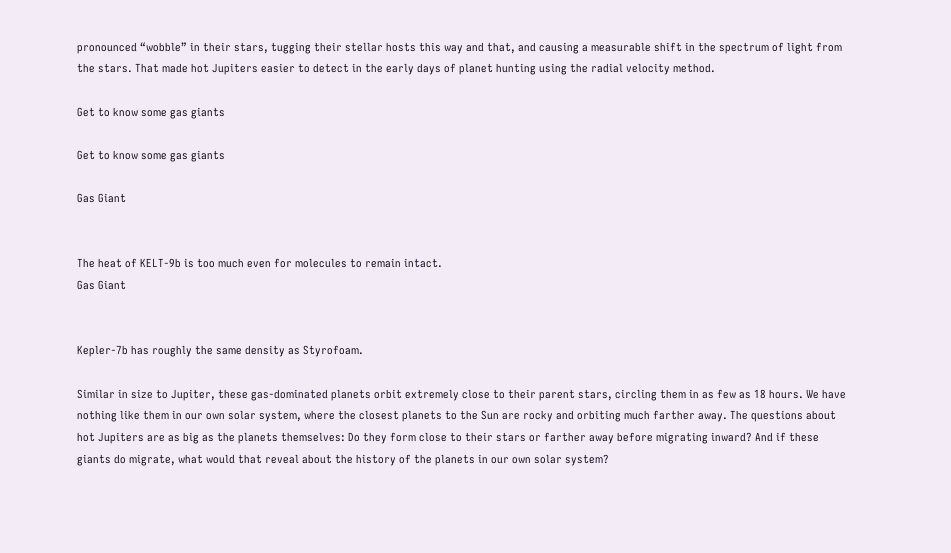pronounced “wobble” in their stars, tugging their stellar hosts this way and that, and causing a measurable shift in the spectrum of light from the stars. That made hot Jupiters easier to detect in the early days of planet hunting using the radial velocity method.

Get to know some gas giants

Get to know some gas giants

Gas Giant


The heat of KELT-9b is too much even for molecules to remain intact.
Gas Giant


Kepler-7b has roughly the same density as Styrofoam.

Similar in size to Jupiter, these gas-dominated planets orbit extremely close to their parent stars, circling them in as few as 18 hours. We have nothing like them in our own solar system, where the closest planets to the Sun are rocky and orbiting much farther away. The questions about hot Jupiters are as big as the planets themselves: Do they form close to their stars or farther away before migrating inward? And if these giants do migrate, what would that reveal about the history of the planets in our own solar system?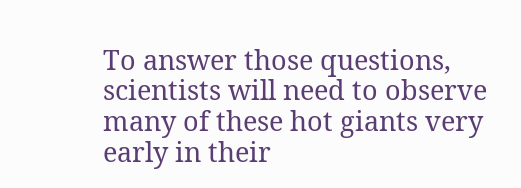To answer those questions, scientists will need to observe many of these hot giants very early in their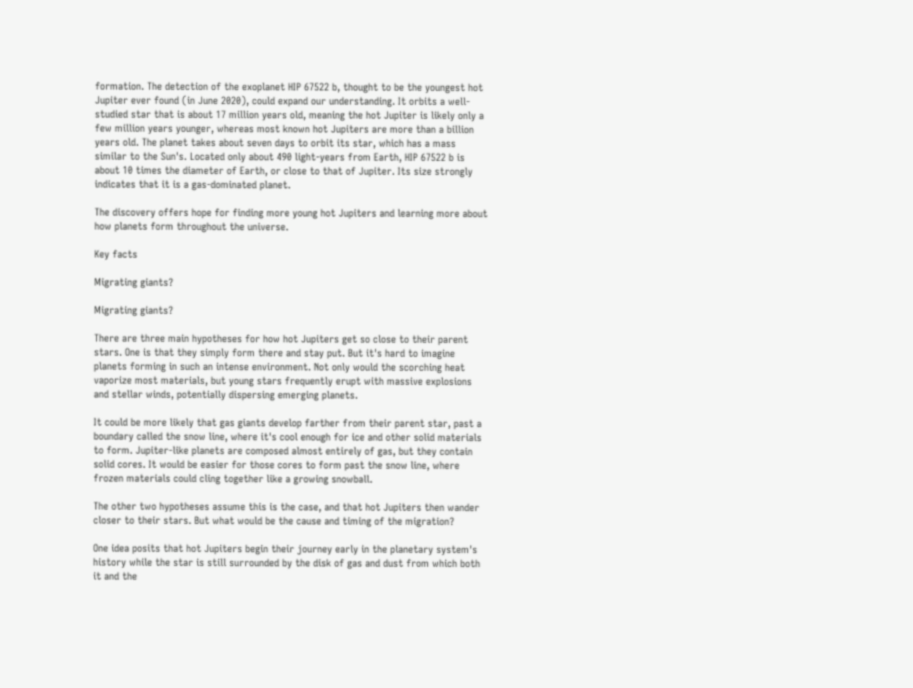formation. The detection of the exoplanet HIP 67522 b, thought to be the youngest hot Jupiter ever found (in June 2020), could expand our understanding. It orbits a well-studied star that is about 17 million years old, meaning the hot Jupiter is likely only a few million years younger, whereas most known hot Jupiters are more than a billion years old. The planet takes about seven days to orbit its star, which has a mass similar to the Sun's. Located only about 490 light-years from Earth, HIP 67522 b is about 10 times the diameter of Earth, or close to that of Jupiter. Its size strongly indicates that it is a gas-dominated planet.

The discovery offers hope for finding more young hot Jupiters and learning more about how planets form throughout the universe.

Key facts

Migrating giants?

Migrating giants?

There are three main hypotheses for how hot Jupiters get so close to their parent stars. One is that they simply form there and stay put. But it's hard to imagine planets forming in such an intense environment. Not only would the scorching heat vaporize most materials, but young stars frequently erupt with massive explosions and stellar winds, potentially dispersing emerging planets.

It could be more likely that gas giants develop farther from their parent star, past a boundary called the snow line, where it's cool enough for ice and other solid materials to form. Jupiter-like planets are composed almost entirely of gas, but they contain solid cores. It would be easier for those cores to form past the snow line, where frozen materials could cling together like a growing snowball.

The other two hypotheses assume this is the case, and that hot Jupiters then wander closer to their stars. But what would be the cause and timing of the migration?

One idea posits that hot Jupiters begin their journey early in the planetary system's history while the star is still surrounded by the disk of gas and dust from which both it and the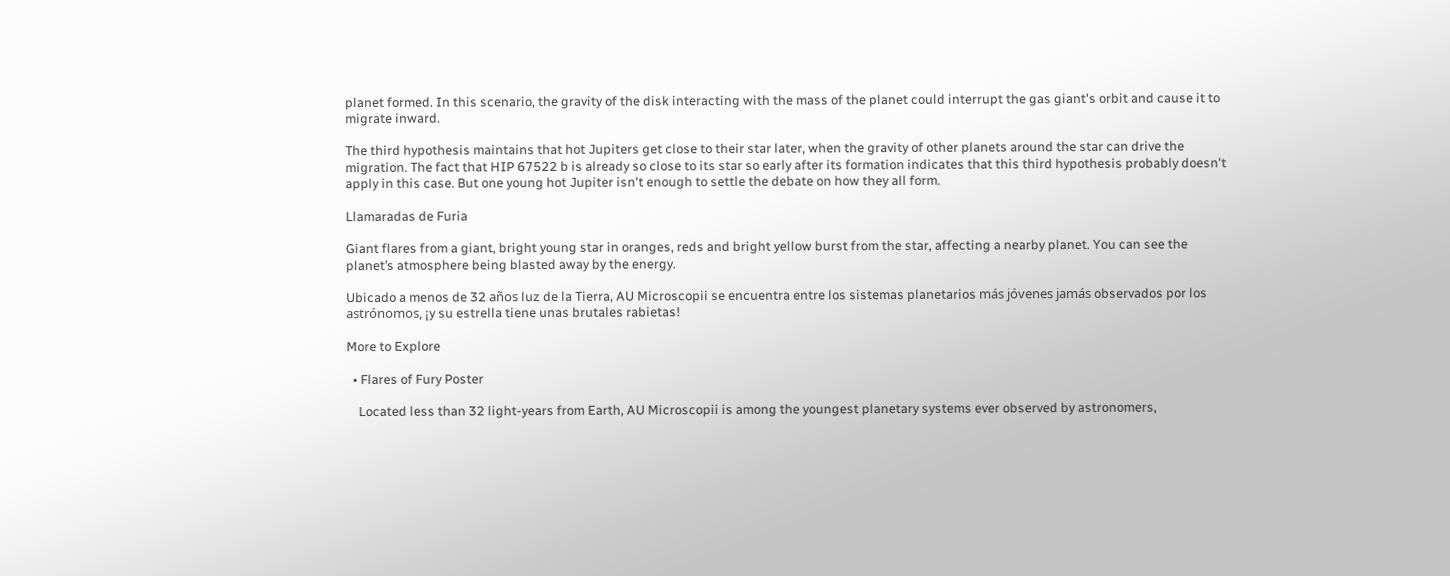planet formed. In this scenario, the gravity of the disk interacting with the mass of the planet could interrupt the gas giant's orbit and cause it to migrate inward.

The third hypothesis maintains that hot Jupiters get close to their star later, when the gravity of other planets around the star can drive the migration. The fact that HIP 67522 b is already so close to its star so early after its formation indicates that this third hypothesis probably doesn't apply in this case. But one young hot Jupiter isn't enough to settle the debate on how they all form.

Llamaradas de Furia

Giant flares from a giant, bright young star in oranges, reds and bright yellow burst from the star, affecting a nearby planet. You can see the planet’s atmosphere being blasted away by the energy.

Ubicado a menos de 32 años luz de la Tierra, AU Microscopii se encuentra entre los sistemas planetarios más jóvenes jamás observados por los astrónomos, ¡y su estrella tiene unas brutales rabietas!

More to Explore

  • Flares of Fury Poster

    Located less than 32 light-years from Earth, AU Microscopii is among the youngest planetary systems ever observed by astronomers,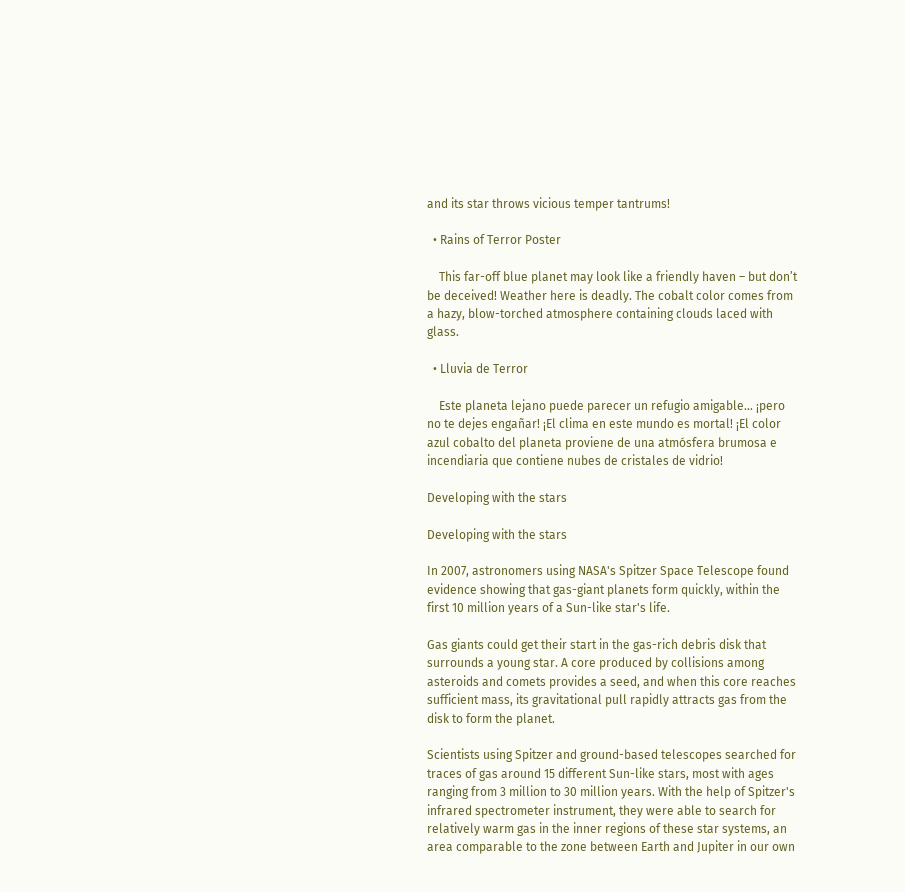and its star throws vicious temper tantrums!

  • Rains of Terror Poster

    This far-off blue planet may look like a friendly haven – but don’t be deceived! Weather here is deadly. The cobalt color comes from a hazy, blow-torched atmosphere containing clouds laced with glass.

  • Lluvia de Terror

    Este planeta lejano puede parecer un refugio amigable… ¡pero no te dejes engañar! ¡El clima en este mundo es mortal! ¡El color azul cobalto del planeta proviene de una atmósfera brumosa e incendiaria que contiene nubes de cristales de vidrio!

Developing with the stars

Developing with the stars

In 2007, astronomers using NASA's Spitzer Space Telescope found evidence showing that gas-giant planets form quickly, within the first 10 million years of a Sun-like star's life.

Gas giants could get their start in the gas-rich debris disk that surrounds a young star. A core produced by collisions among asteroids and comets provides a seed, and when this core reaches sufficient mass, its gravitational pull rapidly attracts gas from the disk to form the planet.

Scientists using Spitzer and ground-based telescopes searched for traces of gas around 15 different Sun-like stars, most with ages ranging from 3 million to 30 million years. With the help of Spitzer's infrared spectrometer instrument, they were able to search for relatively warm gas in the inner regions of these star systems, an area comparable to the zone between Earth and Jupiter in our own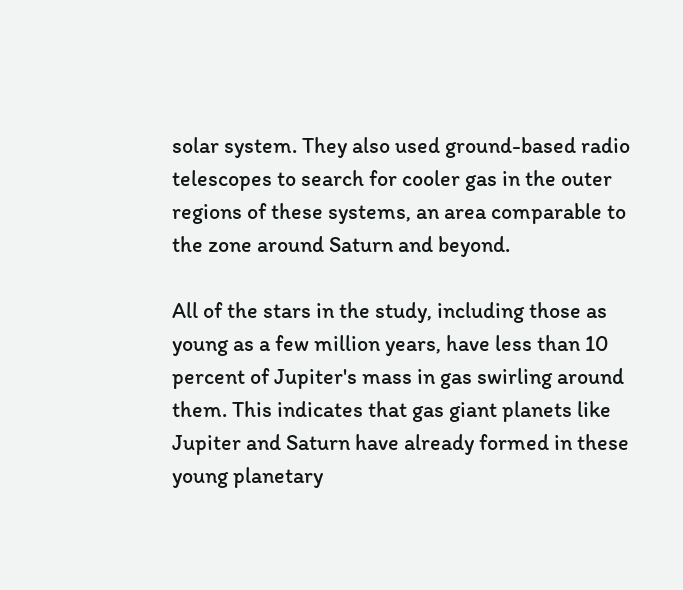solar system. They also used ground-based radio telescopes to search for cooler gas in the outer regions of these systems, an area comparable to the zone around Saturn and beyond.

All of the stars in the study, including those as young as a few million years, have less than 10 percent of Jupiter's mass in gas swirling around them. This indicates that gas giant planets like Jupiter and Saturn have already formed in these young planetary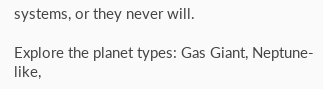systems, or they never will.

Explore the planet types: Gas Giant, Neptune-like,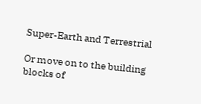Super-Earth and Terrestrial

Or move on to the building blocks of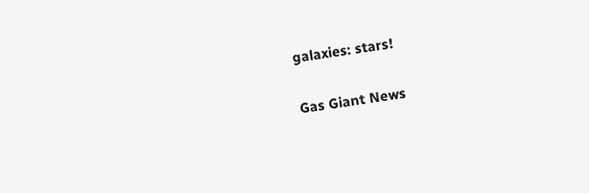galaxies: stars!

Gas Giant News